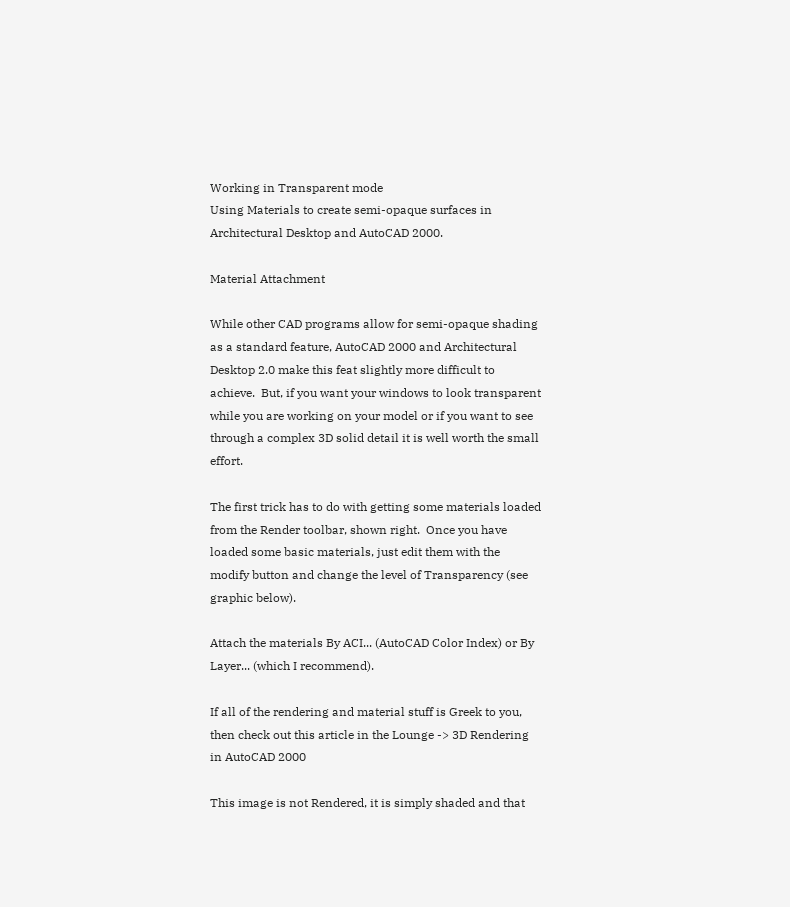Working in Transparent mode
Using Materials to create semi-opaque surfaces in Architectural Desktop and AutoCAD 2000.

Material Attachment

While other CAD programs allow for semi-opaque shading as a standard feature, AutoCAD 2000 and Architectural Desktop 2.0 make this feat slightly more difficult to achieve.  But, if you want your windows to look transparent while you are working on your model or if you want to see through a complex 3D solid detail it is well worth the small effort.

The first trick has to do with getting some materials loaded from the Render toolbar, shown right.  Once you have loaded some basic materials, just edit them with the modify button and change the level of Transparency (see graphic below).

Attach the materials By ACI... (AutoCAD Color Index) or By Layer... (which I recommend).

If all of the rendering and material stuff is Greek to you, then check out this article in the Lounge -> 3D Rendering in AutoCAD 2000

This image is not Rendered, it is simply shaded and that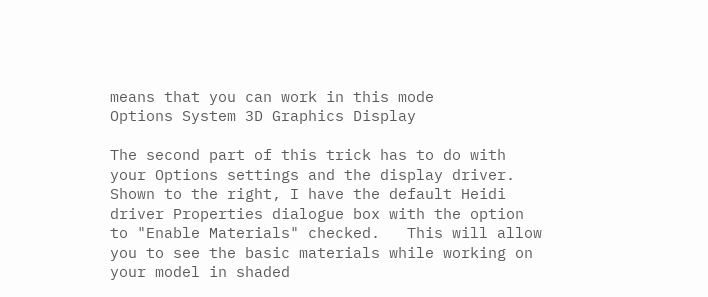means that you can work in this mode
Options System 3D Graphics Display

The second part of this trick has to do with your Options settings and the display driver.  Shown to the right, I have the default Heidi driver Properties dialogue box with the option to "Enable Materials" checked.   This will allow you to see the basic materials while working on your model in shaded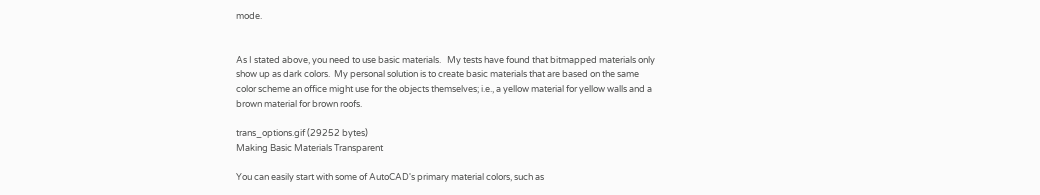mode.


As I stated above, you need to use basic materials.   My tests have found that bitmapped materials only show up as dark colors.  My personal solution is to create basic materials that are based on the same color scheme an office might use for the objects themselves; i.e., a yellow material for yellow walls and a brown material for brown roofs.

trans_options.gif (29252 bytes)
Making Basic Materials Transparent

You can easily start with some of AutoCAD's primary material colors, such as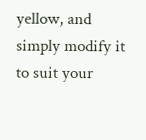yellow, and simply modify it to suit your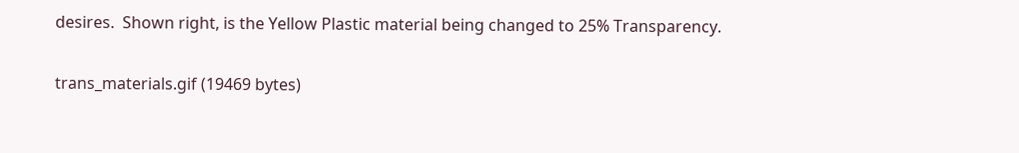desires.  Shown right, is the Yellow Plastic material being changed to 25% Transparency.

trans_materials.gif (19469 bytes)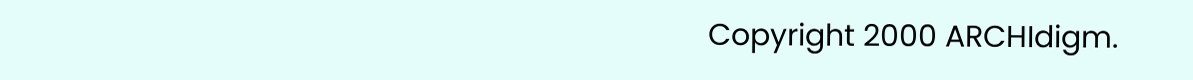Copyright 2000 ARCHIdigm.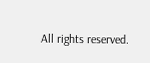All rights reserved.